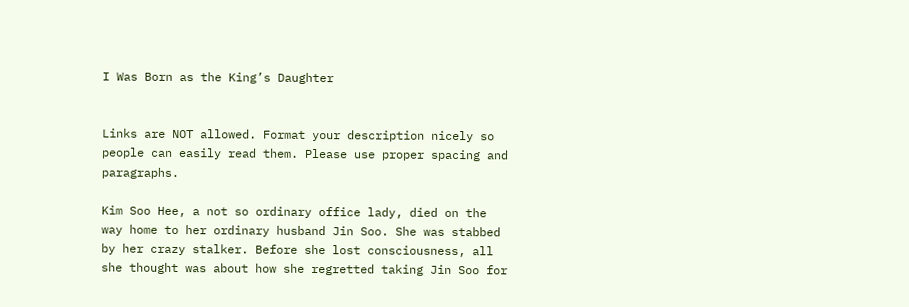I Was Born as the King’s Daughter


Links are NOT allowed. Format your description nicely so people can easily read them. Please use proper spacing and paragraphs.

Kim Soo Hee, a not so ordinary office lady, died on the way home to her ordinary husband Jin Soo. She was stabbed by her crazy stalker. Before she lost consciousness, all she thought was about how she regretted taking Jin Soo for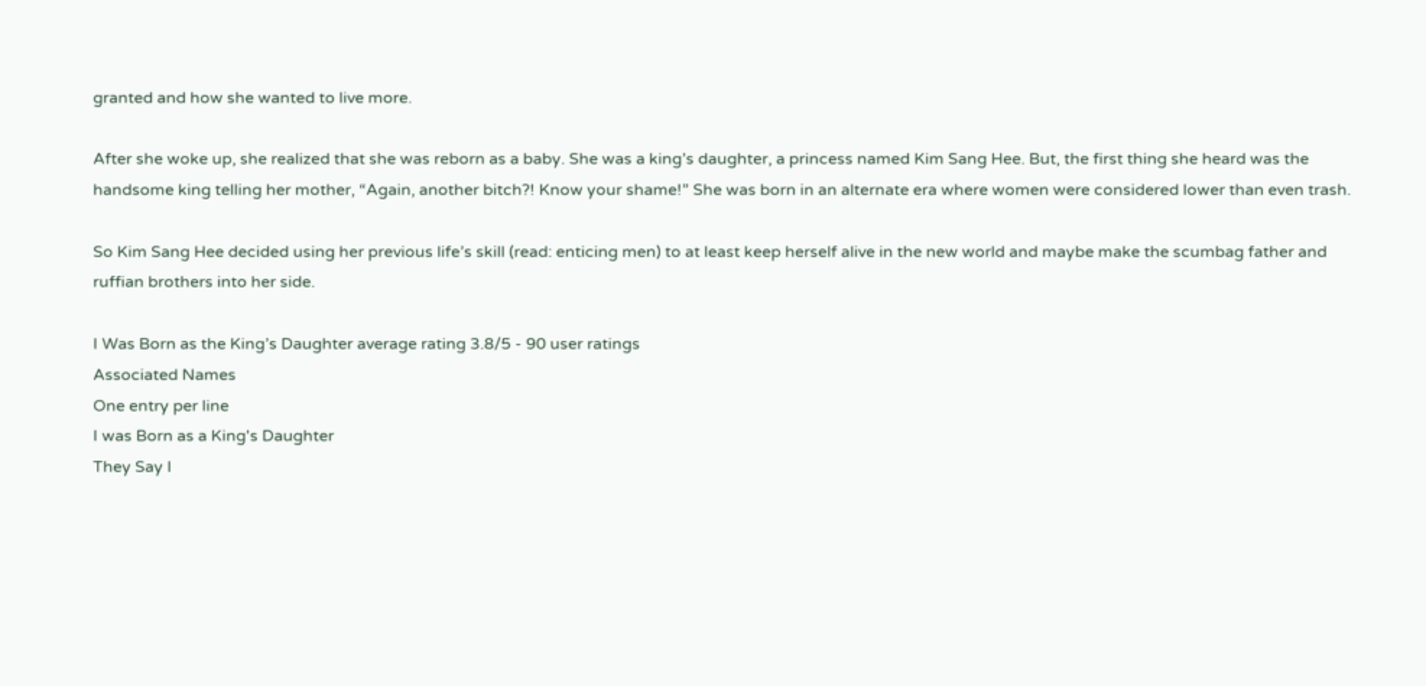granted and how she wanted to live more.

After she woke up, she realized that she was reborn as a baby. She was a king’s daughter, a princess named Kim Sang Hee. But, the first thing she heard was the handsome king telling her mother, “Again, another bitch?! Know your shame!” She was born in an alternate era where women were considered lower than even trash.

So Kim Sang Hee decided using her previous life’s skill (read: enticing men) to at least keep herself alive in the new world and maybe make the scumbag father and ruffian brothers into her side.

I Was Born as the King’s Daughter average rating 3.8/5 - 90 user ratings
Associated Names
One entry per line
I was Born as a King's Daughter
They Say I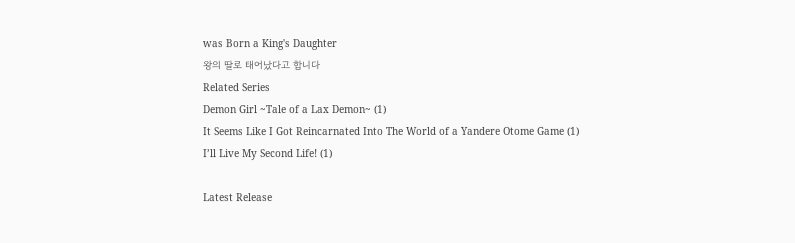was Born a King's Daughter
왕의 딸로 태어났다고 합니다
Related Series
Demon Girl ~Tale of a Lax Demon~ (1)
It Seems Like I Got Reincarnated Into The World of a Yandere Otome Game (1)
I’ll Live My Second Life! (1)

Latest Release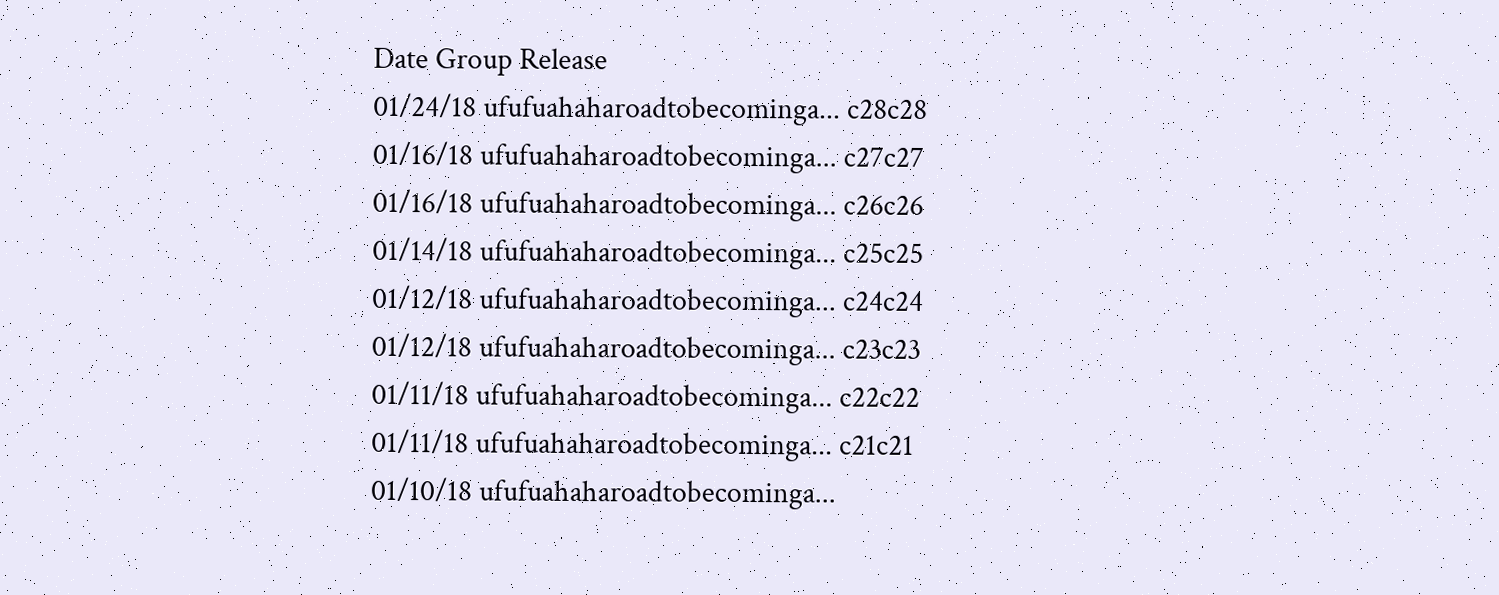Date Group Release
01/24/18 ufufuahaharoadtobecominga... c28c28
01/16/18 ufufuahaharoadtobecominga... c27c27
01/16/18 ufufuahaharoadtobecominga... c26c26
01/14/18 ufufuahaharoadtobecominga... c25c25
01/12/18 ufufuahaharoadtobecominga... c24c24
01/12/18 ufufuahaharoadtobecominga... c23c23
01/11/18 ufufuahaharoadtobecominga... c22c22
01/11/18 ufufuahaharoadtobecominga... c21c21
01/10/18 ufufuahaharoadtobecominga...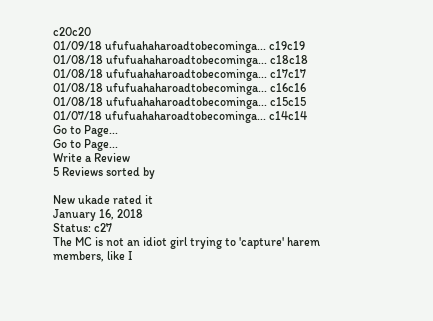c20c20
01/09/18 ufufuahaharoadtobecominga... c19c19
01/08/18 ufufuahaharoadtobecominga... c18c18
01/08/18 ufufuahaharoadtobecominga... c17c17
01/08/18 ufufuahaharoadtobecominga... c16c16
01/08/18 ufufuahaharoadtobecominga... c15c15
01/07/18 ufufuahaharoadtobecominga... c14c14
Go to Page...
Go to Page...
Write a Review
5 Reviews sorted by

New ukade rated it
January 16, 2018
Status: c27
The MC is not an idiot girl trying to 'capture' harem members, like I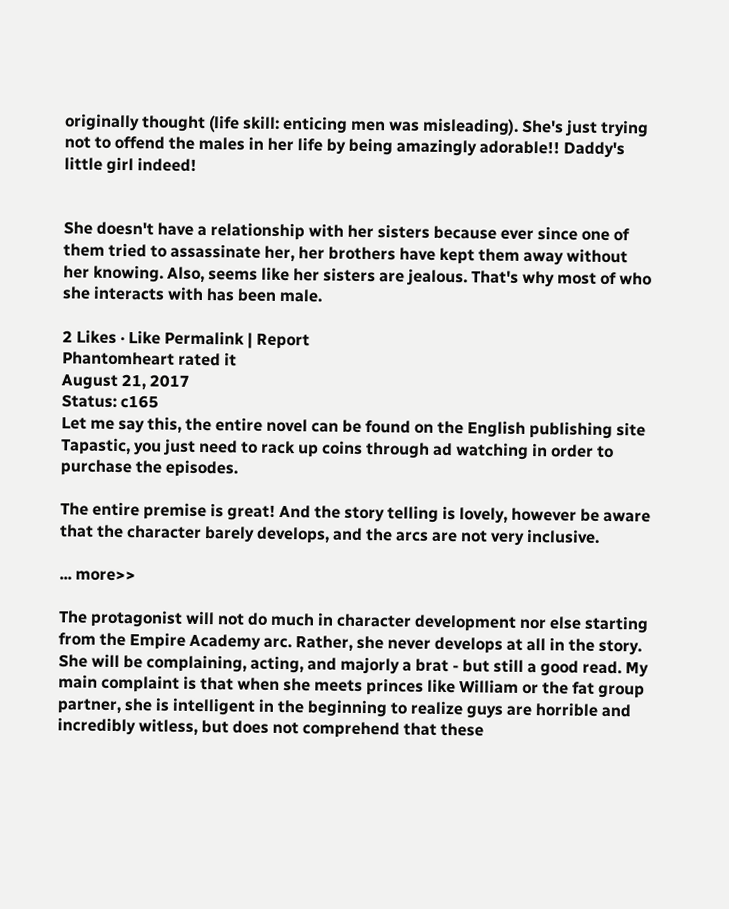originally thought (life skill: enticing men was misleading). She's just trying not to offend the males in her life by being amazingly adorable!! Daddy's little girl indeed!


She doesn't have a relationship with her sisters because ever since one of them tried to assassinate her, her brothers have kept them away without her knowing. Also, seems like her sisters are jealous. That's why most of who she interacts with has been male.

2 Likes · Like Permalink | Report
Phantomheart rated it
August 21, 2017
Status: c165
Let me say this, the entire novel can be found on the English publishing site Tapastic, you just need to rack up coins through ad watching in order to purchase the episodes.

The entire premise is great! And the story telling is lovely, however be aware that the character barely develops, and the arcs are not very inclusive.

... more>>

The protagonist will not do much in character development nor else starting from the Empire Academy arc. Rather, she never develops at all in the story. She will be complaining, acting, and majorly a brat - but still a good read. My main complaint is that when she meets princes like William or the fat group partner, she is intelligent in the beginning to realize guys are horrible and incredibly witless, but does not comprehend that these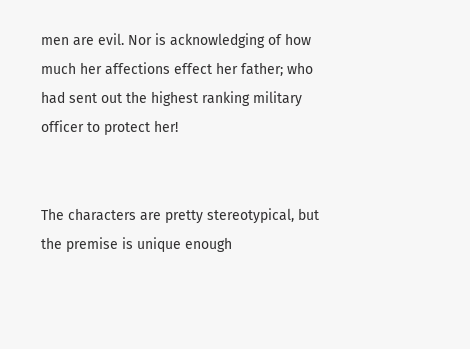men are evil. Nor is acknowledging of how much her affections effect her father; who had sent out the highest ranking military officer to protect her!


The characters are pretty stereotypical, but the premise is unique enough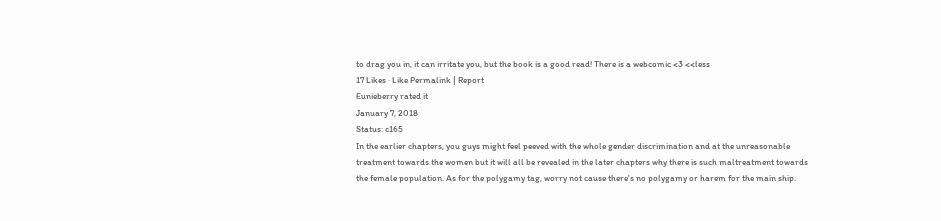to drag you in, it can irritate you, but the book is a good read! There is a webcomic <3 <<less
17 Likes · Like Permalink | Report
Eunieberry rated it
January 7, 2018
Status: c165
In the earlier chapters, you guys might feel peeved with the whole gender discrimination and at the unreasonable treatment towards the women but it will all be revealed in the later chapters why there is such maltreatment towards the female population. As for the polygamy tag, worry not cause there's no polygamy or harem for the main ship.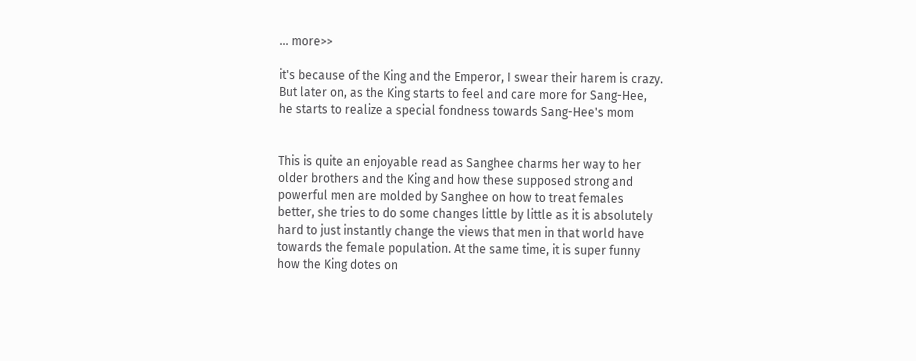... more>>

it's because of the King and the Emperor, I swear their harem is crazy. But later on, as the King starts to feel and care more for Sang-Hee, he starts to realize a special fondness towards Sang-Hee's mom


This is quite an enjoyable read as Sanghee charms her way to her older brothers and the King and how these supposed strong and powerful men are molded by Sanghee on how to treat females better, she tries to do some changes little by little as it is absolutely hard to just instantly change the views that men in that world have towards the female population. At the same time, it is super funny how the King dotes on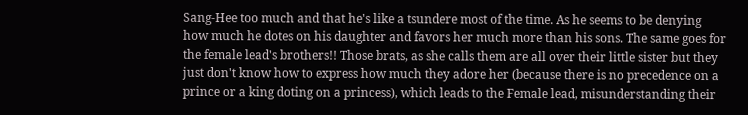Sang-Hee too much and that he's like a tsundere most of the time. As he seems to be denying how much he dotes on his daughter and favors her much more than his sons. The same goes for the female lead's brothers!! Those brats, as she calls them are all over their little sister but they just don't know how to express how much they adore her (because there is no precedence on a prince or a king doting on a princess), which leads to the Female lead, misunderstanding their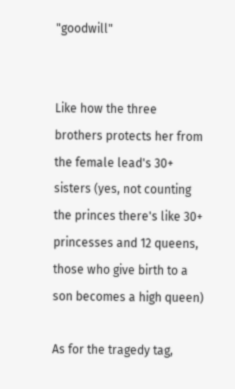"goodwill"


Like how the three brothers protects her from the female lead's 30+ sisters (yes, not counting the princes there's like 30+ princesses and 12 queens, those who give birth to a son becomes a high queen)

As for the tragedy tag,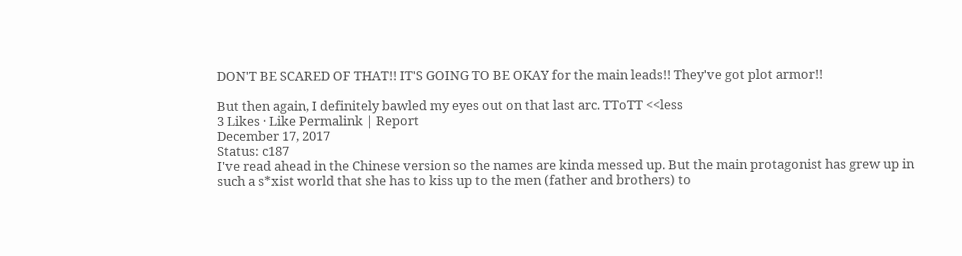DON'T BE SCARED OF THAT!! IT'S GOING TO BE OKAY for the main leads!! They've got plot armor!!

But then again, I definitely bawled my eyes out on that last arc. TToTT <<less
3 Likes · Like Permalink | Report
December 17, 2017
Status: c187
I've read ahead in the Chinese version so the names are kinda messed up. But the main protagonist has grew up in such a s*xist world that she has to kiss up to the men (father and brothers) to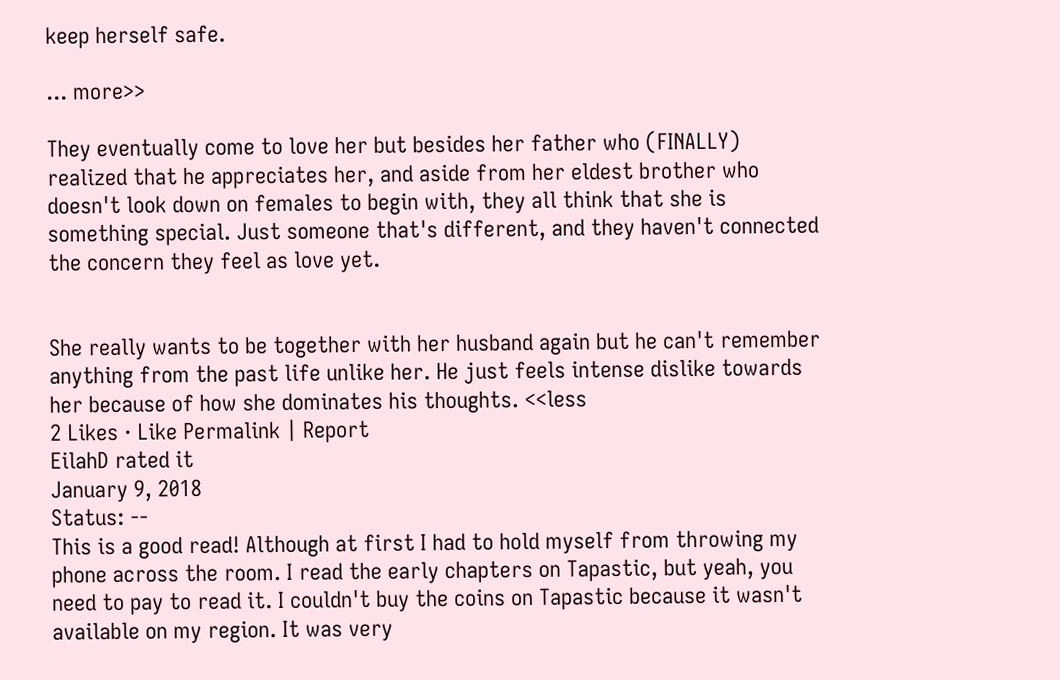keep herself safe.

... more>>

They eventually come to love her but besides her father who (FINALLY) realized that he appreciates her, and aside from her eldest brother who doesn't look down on females to begin with, they all think that she is something special. Just someone that's different, and they haven't connected the concern they feel as love yet.


She really wants to be together with her husband again but he can't remember anything from the past life unlike her. He just feels intense dislike towards her because of how she dominates his thoughts. <<less
2 Likes · Like Permalink | Report
EilahD rated it
January 9, 2018
Status: --
This is a good read! Although at first I had to hold myself from throwing my phone across the room. I read the early chapters on Tapastic, but yeah, you need to pay to read it. I couldn't buy the coins on Tapastic because it wasn't available on my region. It was very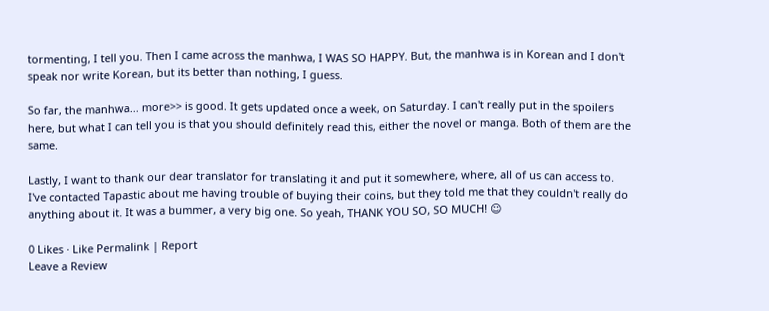tormenting, I tell you. Then I came across the manhwa, I WAS SO HAPPY. But, the manhwa is in Korean and I don't speak nor write Korean, but its better than nothing, I guess.

So far, the manhwa... more>> is good. It gets updated once a week, on Saturday. I can't really put in the spoilers here, but what I can tell you is that you should definitely read this, either the novel or manga. Both of them are the same.

Lastly, I want to thank our dear translator for translating it and put it somewhere, where, all of us can access to. I've contacted Tapastic about me having trouble of buying their coins, but they told me that they couldn't really do anything about it. It was a bummer, a very big one. So yeah, THANK YOU SO, SO MUCH! ☺

0 Likes · Like Permalink | Report
Leave a Review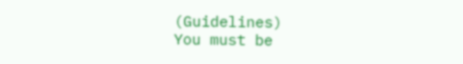(Guidelines)
You must be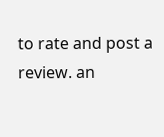to rate and post a review. an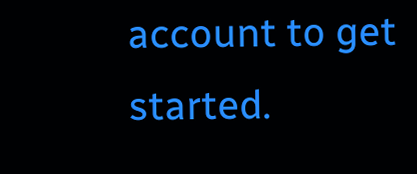account to get started.